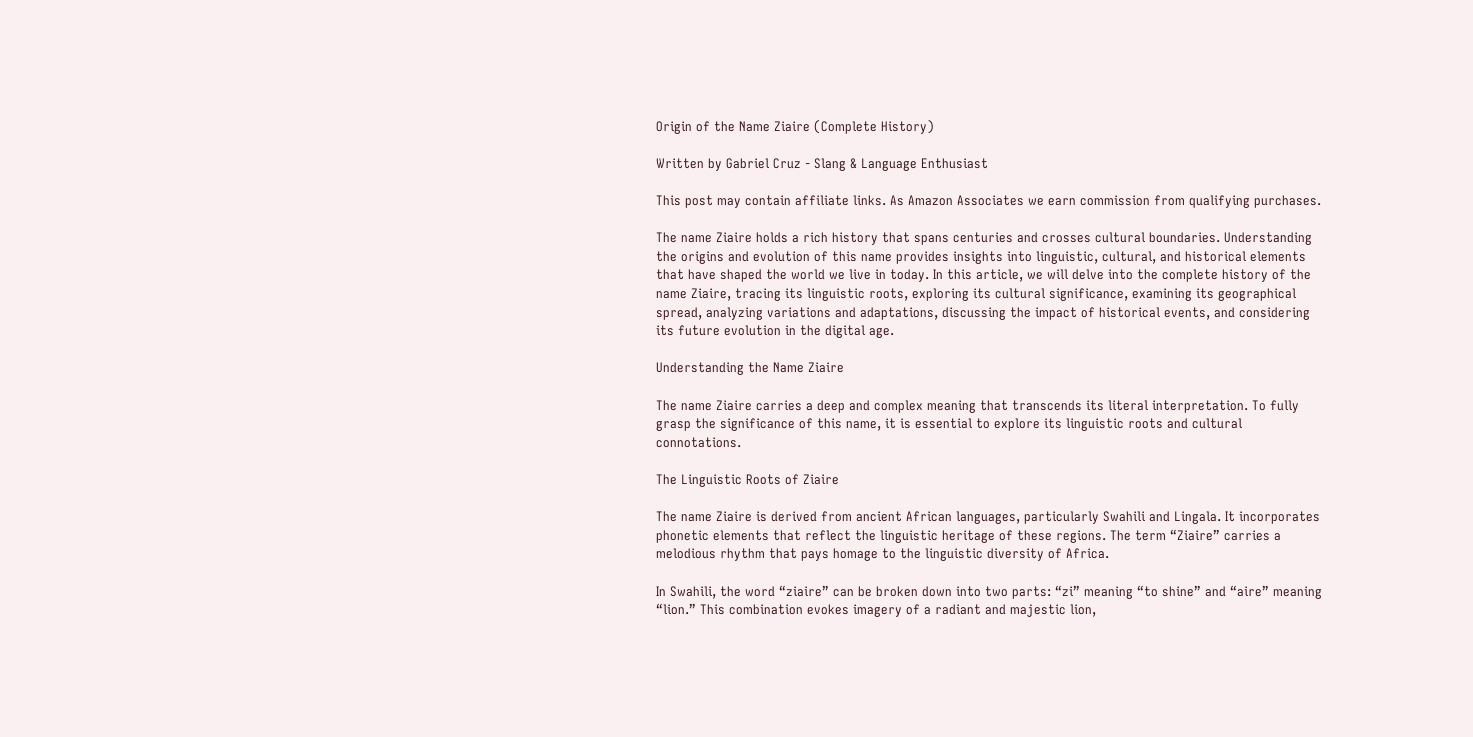Origin of the Name Ziaire (Complete History)

Written by Gabriel Cruz - Slang & Language Enthusiast

This post may contain affiliate links. As Amazon Associates we earn commission from qualifying purchases.

The name Ziaire holds a rich history that spans centuries and crosses cultural boundaries. Understanding the origins and evolution of this name provides insights into linguistic, cultural, and historical elements that have shaped the world we live in today. In this article, we will delve into the complete history of the name Ziaire, tracing its linguistic roots, exploring its cultural significance, examining its geographical spread, analyzing variations and adaptations, discussing the impact of historical events, and considering its future evolution in the digital age.

Understanding the Name Ziaire

The name Ziaire carries a deep and complex meaning that transcends its literal interpretation. To fully grasp the significance of this name, it is essential to explore its linguistic roots and cultural connotations.

The Linguistic Roots of Ziaire

The name Ziaire is derived from ancient African languages, particularly Swahili and Lingala. It incorporates phonetic elements that reflect the linguistic heritage of these regions. The term “Ziaire” carries a melodious rhythm that pays homage to the linguistic diversity of Africa.

In Swahili, the word “ziaire” can be broken down into two parts: “zi” meaning “to shine” and “aire” meaning “lion.” This combination evokes imagery of a radiant and majestic lion,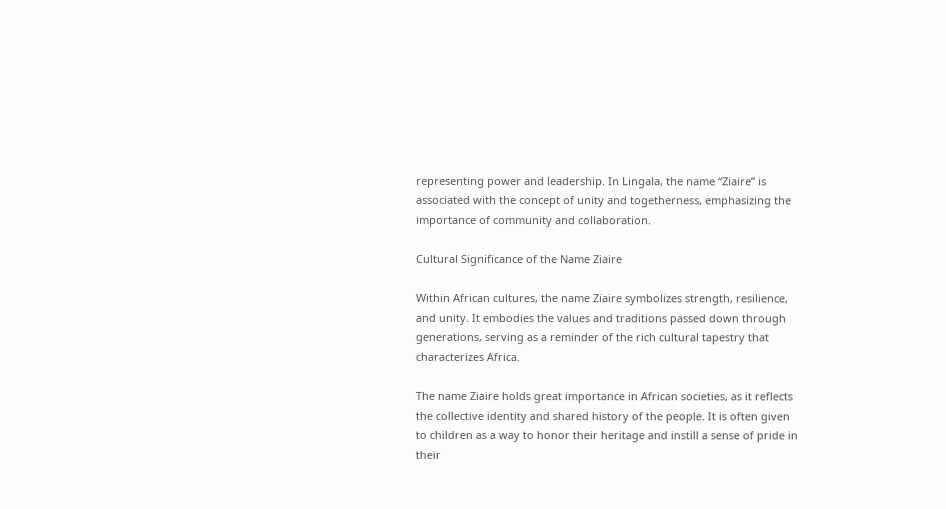representing power and leadership. In Lingala, the name “Ziaire” is associated with the concept of unity and togetherness, emphasizing the importance of community and collaboration.

Cultural Significance of the Name Ziaire

Within African cultures, the name Ziaire symbolizes strength, resilience, and unity. It embodies the values and traditions passed down through generations, serving as a reminder of the rich cultural tapestry that characterizes Africa.

The name Ziaire holds great importance in African societies, as it reflects the collective identity and shared history of the people. It is often given to children as a way to honor their heritage and instill a sense of pride in their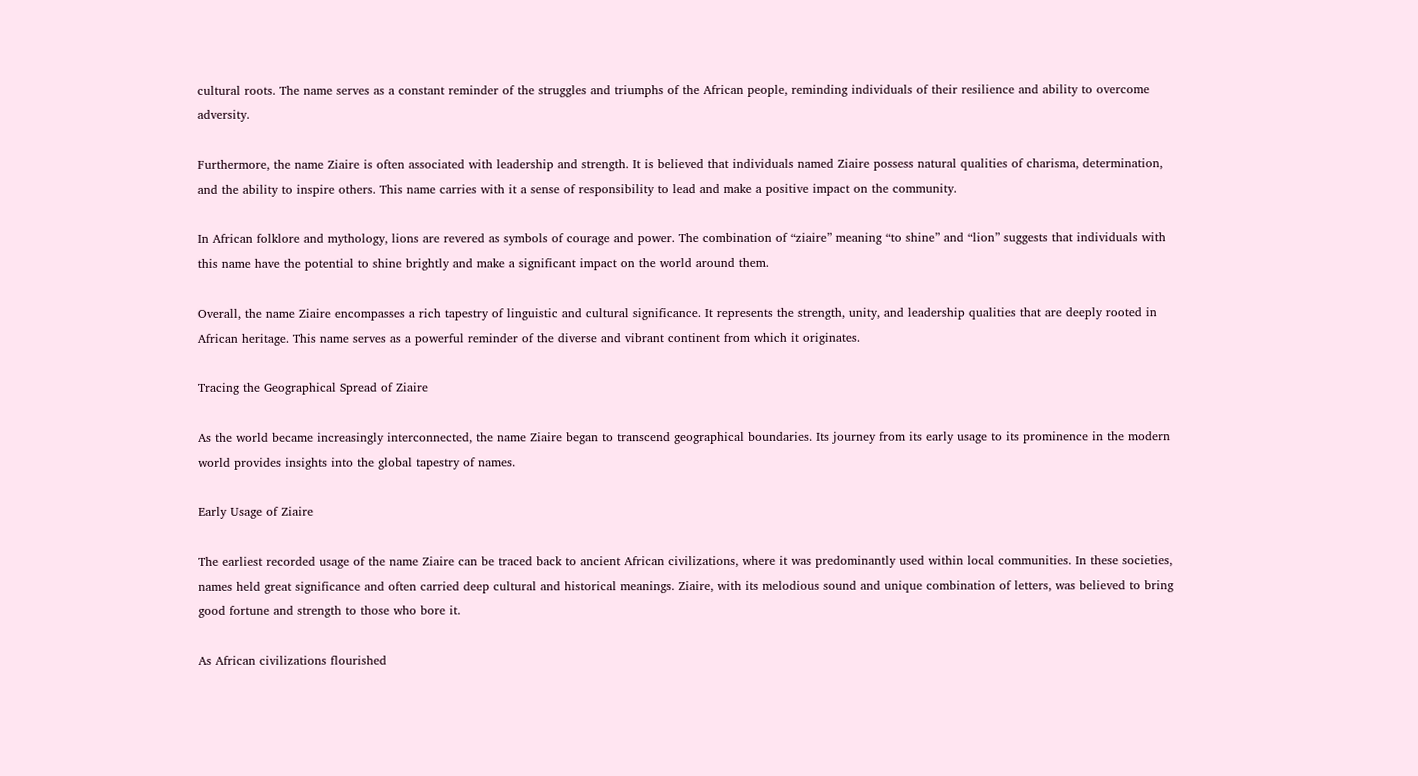cultural roots. The name serves as a constant reminder of the struggles and triumphs of the African people, reminding individuals of their resilience and ability to overcome adversity.

Furthermore, the name Ziaire is often associated with leadership and strength. It is believed that individuals named Ziaire possess natural qualities of charisma, determination, and the ability to inspire others. This name carries with it a sense of responsibility to lead and make a positive impact on the community.

In African folklore and mythology, lions are revered as symbols of courage and power. The combination of “ziaire” meaning “to shine” and “lion” suggests that individuals with this name have the potential to shine brightly and make a significant impact on the world around them.

Overall, the name Ziaire encompasses a rich tapestry of linguistic and cultural significance. It represents the strength, unity, and leadership qualities that are deeply rooted in African heritage. This name serves as a powerful reminder of the diverse and vibrant continent from which it originates.

Tracing the Geographical Spread of Ziaire

As the world became increasingly interconnected, the name Ziaire began to transcend geographical boundaries. Its journey from its early usage to its prominence in the modern world provides insights into the global tapestry of names.

Early Usage of Ziaire

The earliest recorded usage of the name Ziaire can be traced back to ancient African civilizations, where it was predominantly used within local communities. In these societies, names held great significance and often carried deep cultural and historical meanings. Ziaire, with its melodious sound and unique combination of letters, was believed to bring good fortune and strength to those who bore it.

As African civilizations flourished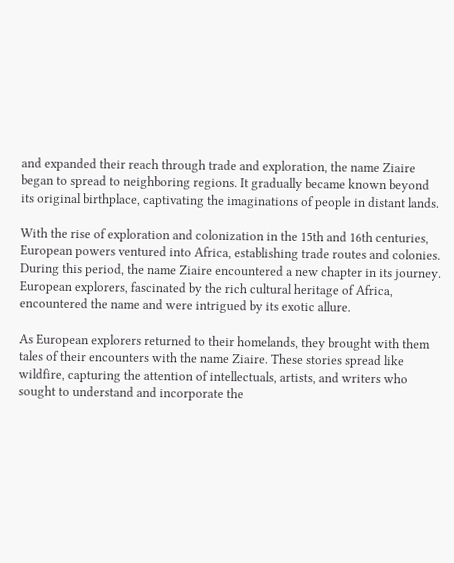and expanded their reach through trade and exploration, the name Ziaire began to spread to neighboring regions. It gradually became known beyond its original birthplace, captivating the imaginations of people in distant lands.

With the rise of exploration and colonization in the 15th and 16th centuries, European powers ventured into Africa, establishing trade routes and colonies. During this period, the name Ziaire encountered a new chapter in its journey. European explorers, fascinated by the rich cultural heritage of Africa, encountered the name and were intrigued by its exotic allure.

As European explorers returned to their homelands, they brought with them tales of their encounters with the name Ziaire. These stories spread like wildfire, capturing the attention of intellectuals, artists, and writers who sought to understand and incorporate the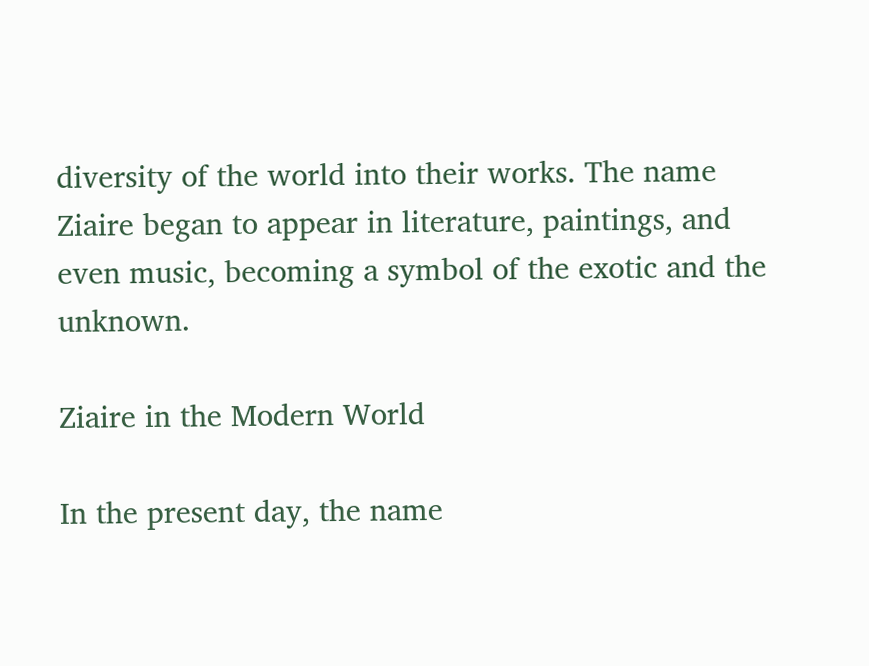diversity of the world into their works. The name Ziaire began to appear in literature, paintings, and even music, becoming a symbol of the exotic and the unknown.

Ziaire in the Modern World

In the present day, the name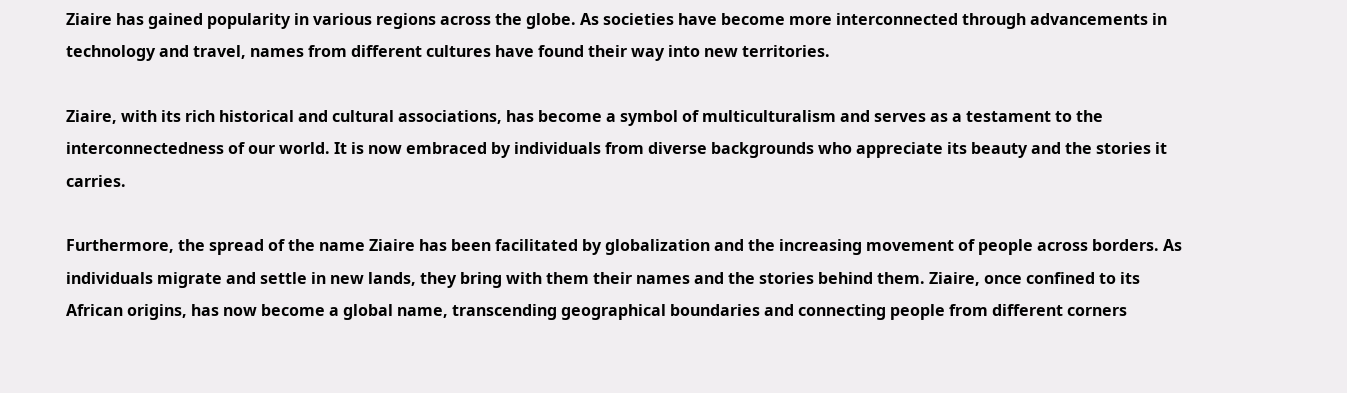Ziaire has gained popularity in various regions across the globe. As societies have become more interconnected through advancements in technology and travel, names from different cultures have found their way into new territories.

Ziaire, with its rich historical and cultural associations, has become a symbol of multiculturalism and serves as a testament to the interconnectedness of our world. It is now embraced by individuals from diverse backgrounds who appreciate its beauty and the stories it carries.

Furthermore, the spread of the name Ziaire has been facilitated by globalization and the increasing movement of people across borders. As individuals migrate and settle in new lands, they bring with them their names and the stories behind them. Ziaire, once confined to its African origins, has now become a global name, transcending geographical boundaries and connecting people from different corners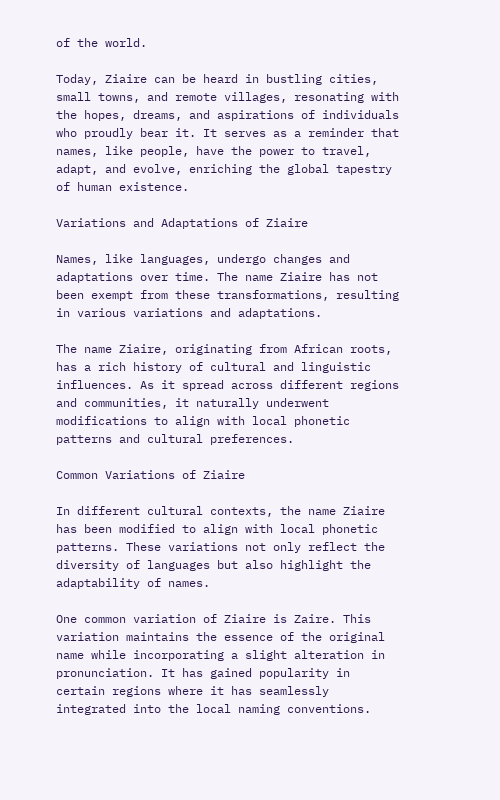of the world.

Today, Ziaire can be heard in bustling cities, small towns, and remote villages, resonating with the hopes, dreams, and aspirations of individuals who proudly bear it. It serves as a reminder that names, like people, have the power to travel, adapt, and evolve, enriching the global tapestry of human existence.

Variations and Adaptations of Ziaire

Names, like languages, undergo changes and adaptations over time. The name Ziaire has not been exempt from these transformations, resulting in various variations and adaptations.

The name Ziaire, originating from African roots, has a rich history of cultural and linguistic influences. As it spread across different regions and communities, it naturally underwent modifications to align with local phonetic patterns and cultural preferences.

Common Variations of Ziaire

In different cultural contexts, the name Ziaire has been modified to align with local phonetic patterns. These variations not only reflect the diversity of languages but also highlight the adaptability of names.

One common variation of Ziaire is Zaire. This variation maintains the essence of the original name while incorporating a slight alteration in pronunciation. It has gained popularity in certain regions where it has seamlessly integrated into the local naming conventions.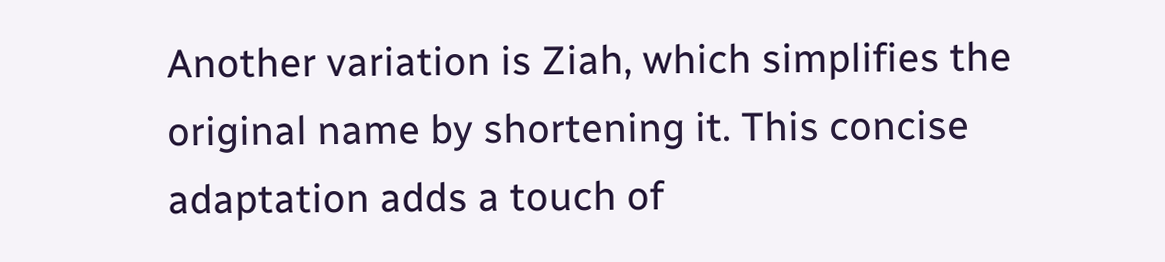Another variation is Ziah, which simplifies the original name by shortening it. This concise adaptation adds a touch of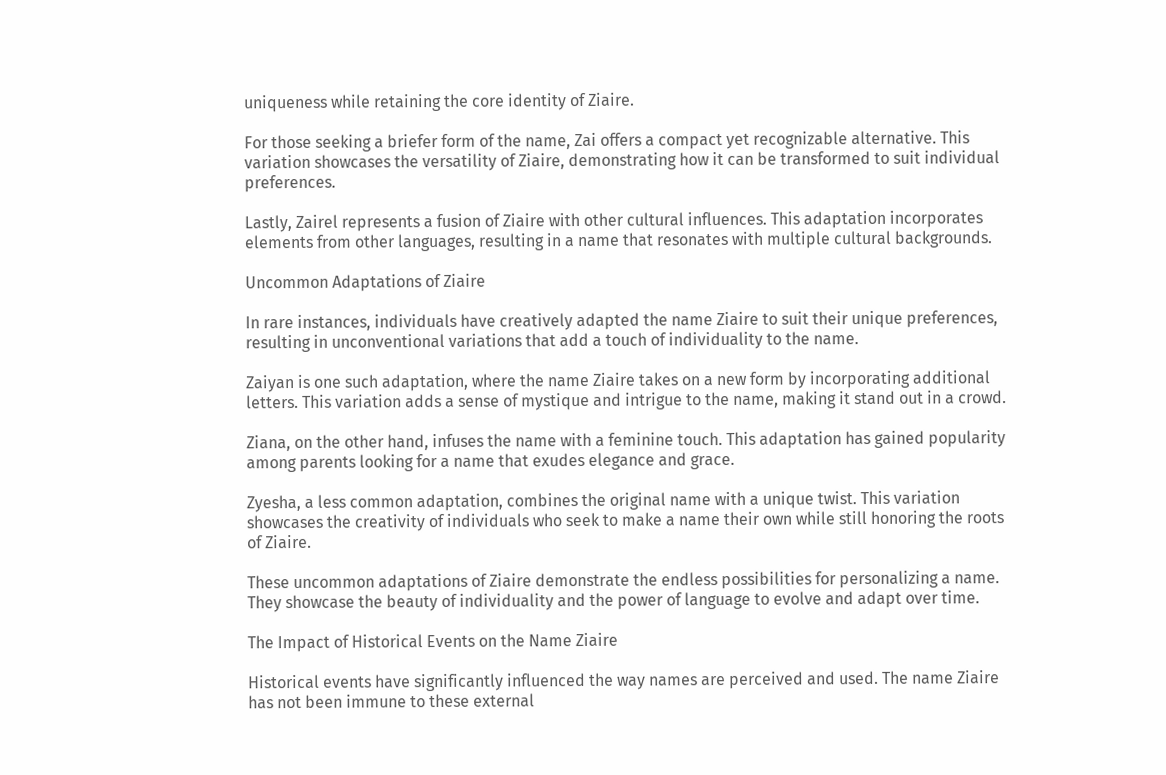uniqueness while retaining the core identity of Ziaire.

For those seeking a briefer form of the name, Zai offers a compact yet recognizable alternative. This variation showcases the versatility of Ziaire, demonstrating how it can be transformed to suit individual preferences.

Lastly, Zairel represents a fusion of Ziaire with other cultural influences. This adaptation incorporates elements from other languages, resulting in a name that resonates with multiple cultural backgrounds.

Uncommon Adaptations of Ziaire

In rare instances, individuals have creatively adapted the name Ziaire to suit their unique preferences, resulting in unconventional variations that add a touch of individuality to the name.

Zaiyan is one such adaptation, where the name Ziaire takes on a new form by incorporating additional letters. This variation adds a sense of mystique and intrigue to the name, making it stand out in a crowd.

Ziana, on the other hand, infuses the name with a feminine touch. This adaptation has gained popularity among parents looking for a name that exudes elegance and grace.

Zyesha, a less common adaptation, combines the original name with a unique twist. This variation showcases the creativity of individuals who seek to make a name their own while still honoring the roots of Ziaire.

These uncommon adaptations of Ziaire demonstrate the endless possibilities for personalizing a name. They showcase the beauty of individuality and the power of language to evolve and adapt over time.

The Impact of Historical Events on the Name Ziaire

Historical events have significantly influenced the way names are perceived and used. The name Ziaire has not been immune to these external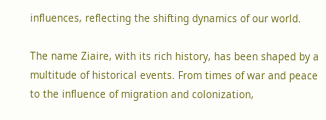influences, reflecting the shifting dynamics of our world.

The name Ziaire, with its rich history, has been shaped by a multitude of historical events. From times of war and peace to the influence of migration and colonization,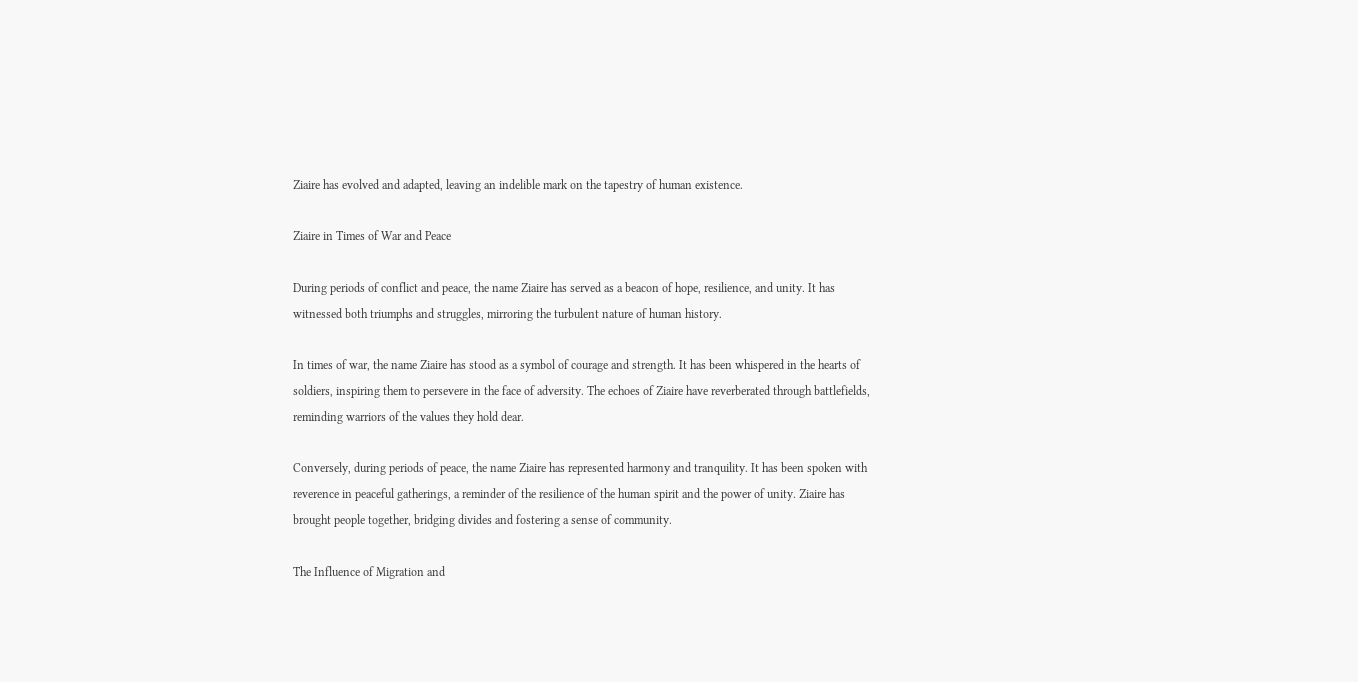Ziaire has evolved and adapted, leaving an indelible mark on the tapestry of human existence.

Ziaire in Times of War and Peace

During periods of conflict and peace, the name Ziaire has served as a beacon of hope, resilience, and unity. It has witnessed both triumphs and struggles, mirroring the turbulent nature of human history.

In times of war, the name Ziaire has stood as a symbol of courage and strength. It has been whispered in the hearts of soldiers, inspiring them to persevere in the face of adversity. The echoes of Ziaire have reverberated through battlefields, reminding warriors of the values they hold dear.

Conversely, during periods of peace, the name Ziaire has represented harmony and tranquility. It has been spoken with reverence in peaceful gatherings, a reminder of the resilience of the human spirit and the power of unity. Ziaire has brought people together, bridging divides and fostering a sense of community.

The Influence of Migration and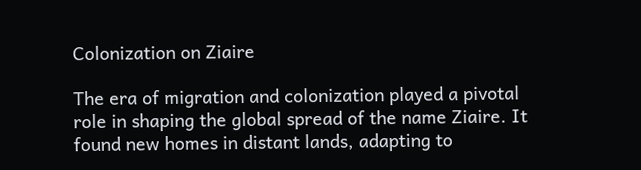Colonization on Ziaire

The era of migration and colonization played a pivotal role in shaping the global spread of the name Ziaire. It found new homes in distant lands, adapting to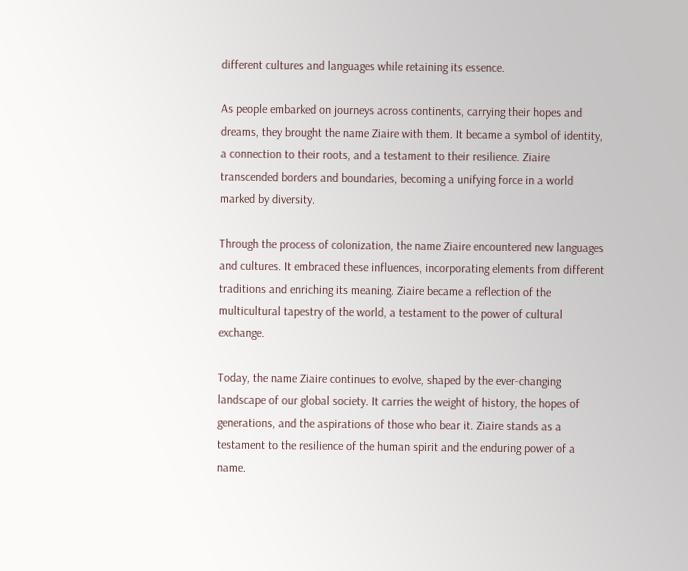different cultures and languages while retaining its essence.

As people embarked on journeys across continents, carrying their hopes and dreams, they brought the name Ziaire with them. It became a symbol of identity, a connection to their roots, and a testament to their resilience. Ziaire transcended borders and boundaries, becoming a unifying force in a world marked by diversity.

Through the process of colonization, the name Ziaire encountered new languages and cultures. It embraced these influences, incorporating elements from different traditions and enriching its meaning. Ziaire became a reflection of the multicultural tapestry of the world, a testament to the power of cultural exchange.

Today, the name Ziaire continues to evolve, shaped by the ever-changing landscape of our global society. It carries the weight of history, the hopes of generations, and the aspirations of those who bear it. Ziaire stands as a testament to the resilience of the human spirit and the enduring power of a name.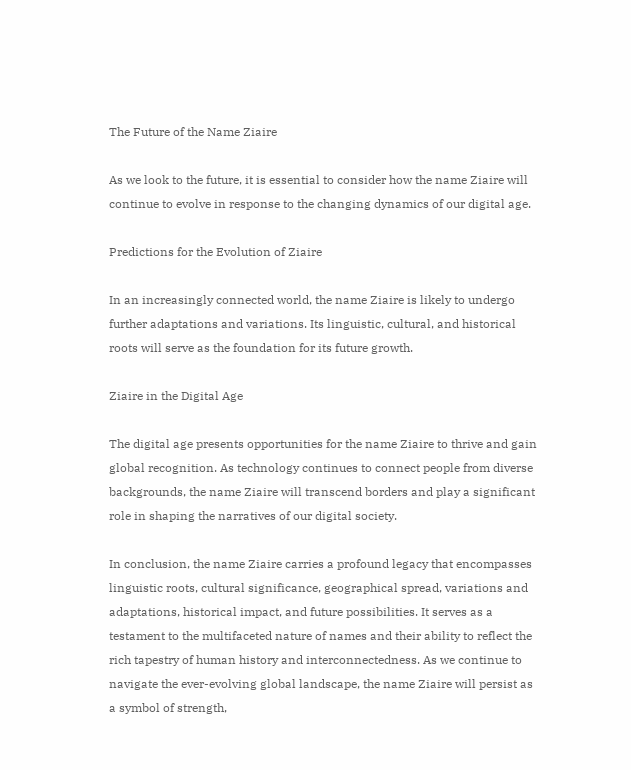The Future of the Name Ziaire

As we look to the future, it is essential to consider how the name Ziaire will continue to evolve in response to the changing dynamics of our digital age.

Predictions for the Evolution of Ziaire

In an increasingly connected world, the name Ziaire is likely to undergo further adaptations and variations. Its linguistic, cultural, and historical roots will serve as the foundation for its future growth.

Ziaire in the Digital Age

The digital age presents opportunities for the name Ziaire to thrive and gain global recognition. As technology continues to connect people from diverse backgrounds, the name Ziaire will transcend borders and play a significant role in shaping the narratives of our digital society.

In conclusion, the name Ziaire carries a profound legacy that encompasses linguistic roots, cultural significance, geographical spread, variations and adaptations, historical impact, and future possibilities. It serves as a testament to the multifaceted nature of names and their ability to reflect the rich tapestry of human history and interconnectedness. As we continue to navigate the ever-evolving global landscape, the name Ziaire will persist as a symbol of strength,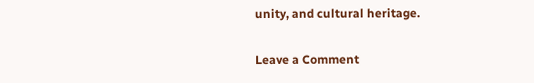unity, and cultural heritage.

Leave a Comment